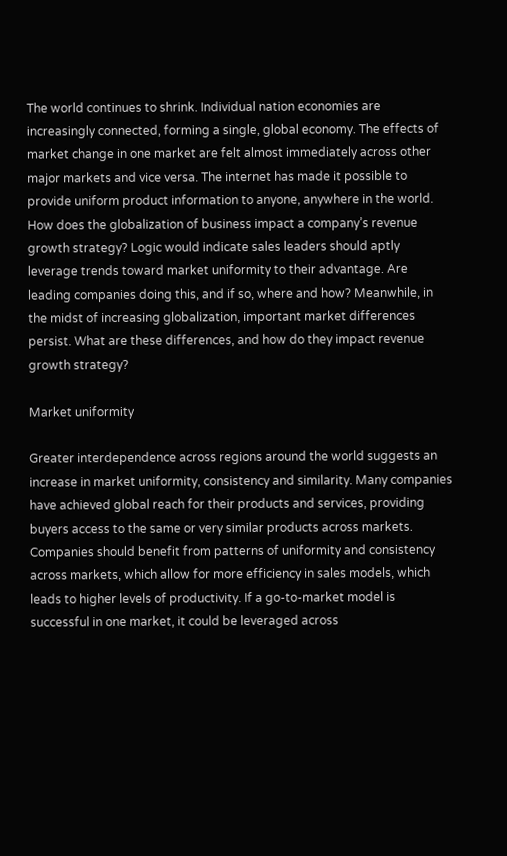The world continues to shrink. Individual nation economies are increasingly connected, forming a single, global economy. The effects of market change in one market are felt almost immediately across other major markets and vice versa. The internet has made it possible to provide uniform product information to anyone, anywhere in the world. How does the globalization of business impact a company’s revenue growth strategy? Logic would indicate sales leaders should aptly leverage trends toward market uniformity to their advantage. Are leading companies doing this, and if so, where and how? Meanwhile, in the midst of increasing globalization, important market differences persist. What are these differences, and how do they impact revenue growth strategy?

Market uniformity

Greater interdependence across regions around the world suggests an increase in market uniformity, consistency and similarity. Many companies have achieved global reach for their products and services, providing buyers access to the same or very similar products across markets. Companies should benefit from patterns of uniformity and consistency across markets, which allow for more efficiency in sales models, which leads to higher levels of productivity. If a go-to-market model is successful in one market, it could be leveraged across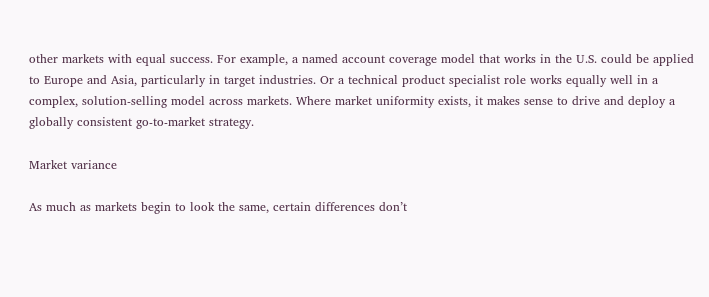other markets with equal success. For example, a named account coverage model that works in the U.S. could be applied to Europe and Asia, particularly in target industries. Or a technical product specialist role works equally well in a complex, solution-selling model across markets. Where market uniformity exists, it makes sense to drive and deploy a globally consistent go-to-market strategy.

Market variance

As much as markets begin to look the same, certain differences don’t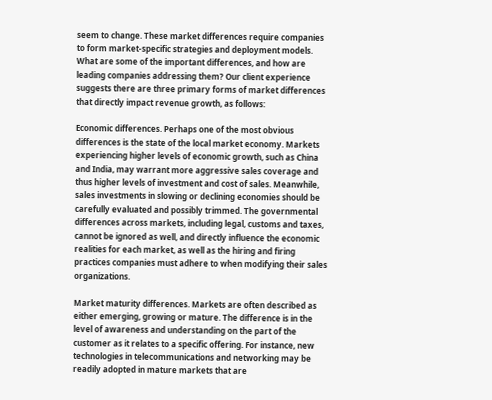seem to change. These market differences require companies to form market-specific strategies and deployment models. What are some of the important differences, and how are leading companies addressing them? Our client experience suggests there are three primary forms of market differences that directly impact revenue growth, as follows:

Economic differences. Perhaps one of the most obvious differences is the state of the local market economy. Markets experiencing higher levels of economic growth, such as China and India, may warrant more aggressive sales coverage and thus higher levels of investment and cost of sales. Meanwhile, sales investments in slowing or declining economies should be carefully evaluated and possibly trimmed. The governmental differences across markets, including legal, customs and taxes, cannot be ignored as well, and directly influence the economic realities for each market, as well as the hiring and firing practices companies must adhere to when modifying their sales organizations.

Market maturity differences. Markets are often described as either emerging, growing or mature. The difference is in the level of awareness and understanding on the part of the customer as it relates to a specific offering. For instance, new technologies in telecommunications and networking may be readily adopted in mature markets that are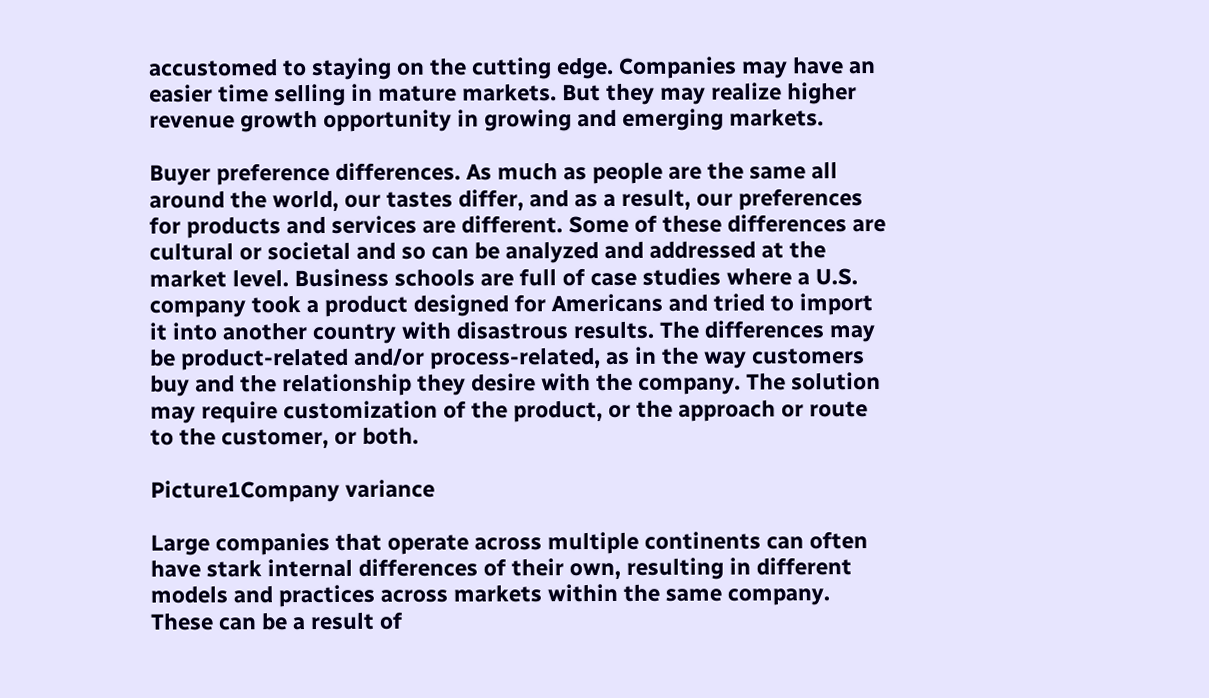accustomed to staying on the cutting edge. Companies may have an easier time selling in mature markets. But they may realize higher revenue growth opportunity in growing and emerging markets.

Buyer preference differences. As much as people are the same all around the world, our tastes differ, and as a result, our preferences for products and services are different. Some of these differences are cultural or societal and so can be analyzed and addressed at the market level. Business schools are full of case studies where a U.S. company took a product designed for Americans and tried to import it into another country with disastrous results. The differences may be product-related and/or process-related, as in the way customers buy and the relationship they desire with the company. The solution may require customization of the product, or the approach or route to the customer, or both.

Picture1Company variance

Large companies that operate across multiple continents can often have stark internal differences of their own, resulting in different models and practices across markets within the same company. These can be a result of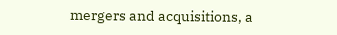mergers and acquisitions, a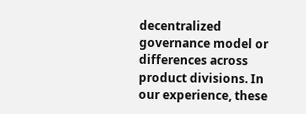decentralized governance model or differences across product divisions. In our experience, these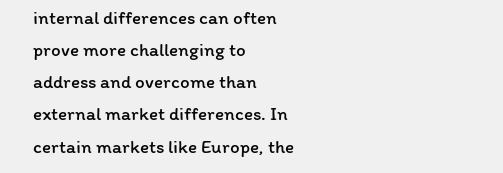internal differences can often prove more challenging to address and overcome than external market differences. In certain markets like Europe, the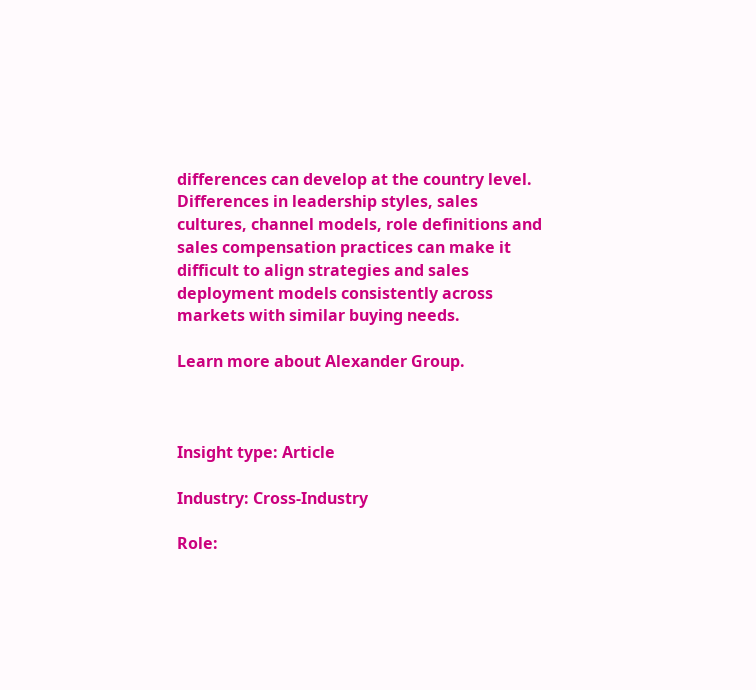differences can develop at the country level. Differences in leadership styles, sales cultures, channel models, role definitions and sales compensation practices can make it difficult to align strategies and sales deployment models consistently across markets with similar buying needs.

Learn more about Alexander Group.



Insight type: Article

Industry: Cross-Industry

Role: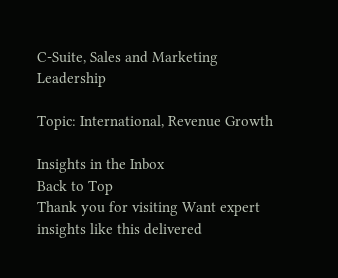C-Suite, Sales and Marketing Leadership

Topic: International, Revenue Growth

Insights in the Inbox
Back to Top
Thank you for visiting Want expert insights like this delivered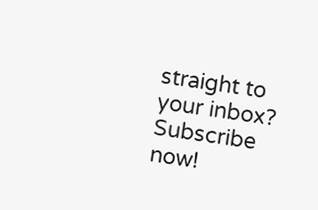straight to your inbox?
Subscribe now!